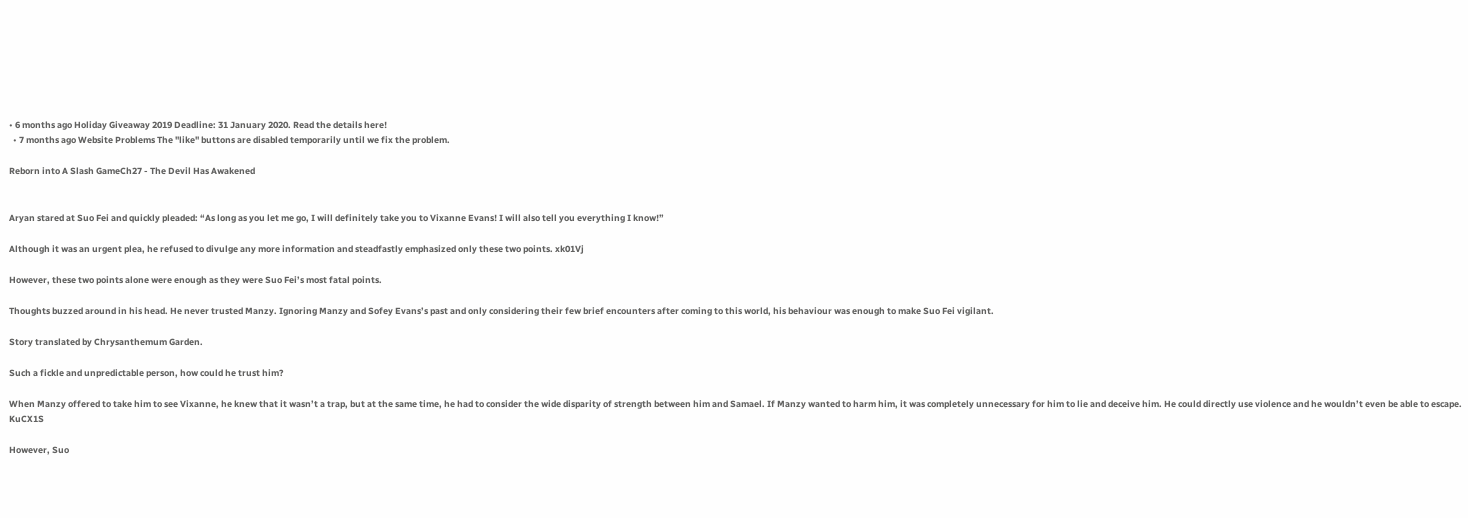• 6 months ago Holiday Giveaway 2019 Deadline: 31 January 2020. Read the details here!
  • 7 months ago Website Problems The "like" buttons are disabled temporarily until we fix the problem.

Reborn into A Slash GameCh27 - The Devil Has Awakened


Aryan stared at Suo Fei and quickly pleaded: “As long as you let me go, I will definitely take you to Vixanne Evans! I will also tell you everything I know!”

Although it was an urgent plea, he refused to divulge any more information and steadfastly emphasized only these two points. xk01Vj

However, these two points alone were enough as they were Suo Fei’s most fatal points.

Thoughts buzzed around in his head. He never trusted Manzy. Ignoring Manzy and Sofey Evans’s past and only considering their few brief encounters after coming to this world, his behaviour was enough to make Suo Fei vigilant.

Story translated by Chrysanthemum Garden.

Such a fickle and unpredictable person, how could he trust him?

When Manzy offered to take him to see Vixanne, he knew that it wasn’t a trap, but at the same time, he had to consider the wide disparity of strength between him and Samael. If Manzy wanted to harm him, it was completely unnecessary for him to lie and deceive him. He could directly use violence and he wouldn’t even be able to escape. KuCX1S

However, Suo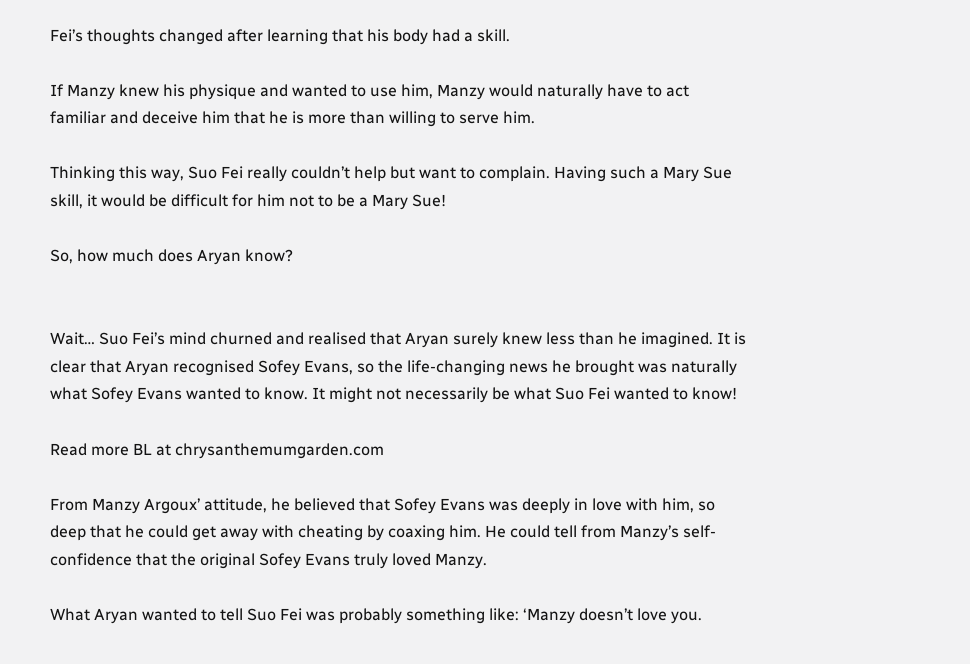Fei’s thoughts changed after learning that his body had a skill.

If Manzy knew his physique and wanted to use him, Manzy would naturally have to act familiar and deceive him that he is more than willing to serve him.

Thinking this way, Suo Fei really couldn’t help but want to complain. Having such a Mary Sue skill, it would be difficult for him not to be a Mary Sue!

So, how much does Aryan know?


Wait… Suo Fei’s mind churned and realised that Aryan surely knew less than he imagined. It is clear that Aryan recognised Sofey Evans, so the life-changing news he brought was naturally what Sofey Evans wanted to know. It might not necessarily be what Suo Fei wanted to know!

Read more BL at chrysanthemumgarden.com

From Manzy Argoux’ attitude, he believed that Sofey Evans was deeply in love with him, so deep that he could get away with cheating by coaxing him. He could tell from Manzy’s self-confidence that the original Sofey Evans truly loved Manzy.

What Aryan wanted to tell Suo Fei was probably something like: ‘Manzy doesn’t love you.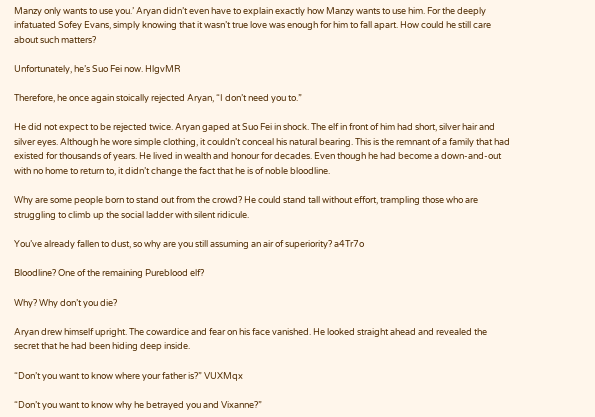Manzy only wants to use you.’ Aryan didn’t even have to explain exactly how Manzy wants to use him. For the deeply infatuated Sofey Evans, simply knowing that it wasn’t true love was enough for him to fall apart. How could he still care about such matters?

Unfortunately, he’s Suo Fei now. HlgvMR

Therefore, he once again stoically rejected Aryan, “I don’t need you to.”

He did not expect to be rejected twice. Aryan gaped at Suo Fei in shock. The elf in front of him had short, silver hair and silver eyes. Although he wore simple clothing, it couldn’t conceal his natural bearing. This is the remnant of a family that had existed for thousands of years. He lived in wealth and honour for decades. Even though he had become a down-and-out with no home to return to, it didn’t change the fact that he is of noble bloodline.

Why are some people born to stand out from the crowd? He could stand tall without effort, trampling those who are struggling to climb up the social ladder with silent ridicule.

You’ve already fallen to dust, so why are you still assuming an air of superiority? a4Tr7o

Bloodline? One of the remaining Pureblood elf?

Why? Why don’t you die?

Aryan drew himself upright. The cowardice and fear on his face vanished. He looked straight ahead and revealed the secret that he had been hiding deep inside.

“Don’t you want to know where your father is?” VUXMqx

“Don’t you want to know why he betrayed you and Vixanne?”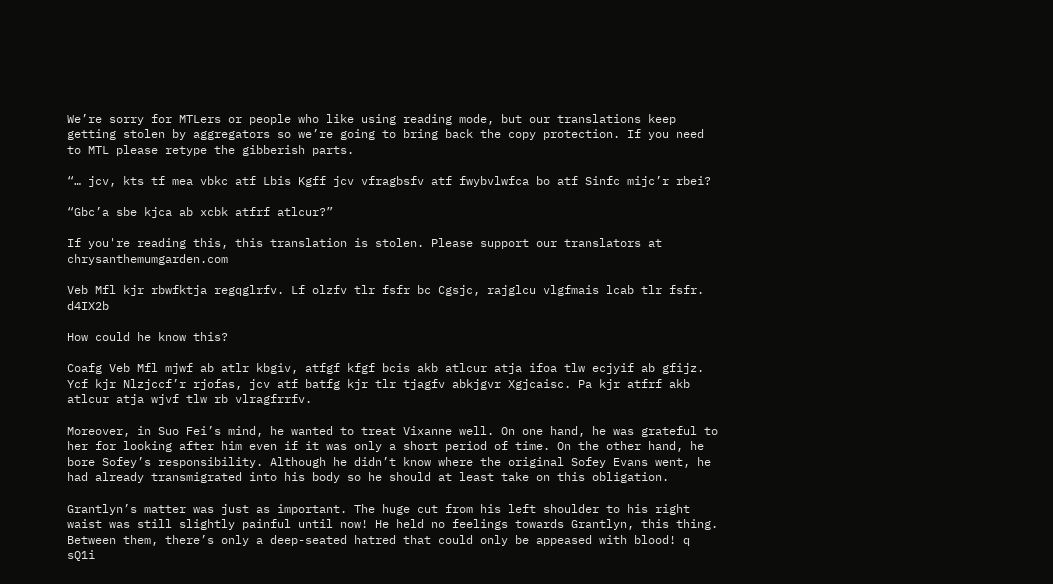We’re sorry for MTLers or people who like using reading mode, but our translations keep getting stolen by aggregators so we’re going to bring back the copy protection. If you need to MTL please retype the gibberish parts.

“… jcv, kts tf mea vbkc atf Lbis Kgff jcv vfragbsfv atf fwybvlwfca bo atf Sinfc mijc’r rbei?

“Gbc’a sbe kjca ab xcbk atfrf atlcur?”

If you're reading this, this translation is stolen. Please support our translators at chrysanthemumgarden.com

Veb Mfl kjr rbwfktja regqglrfv. Lf olzfv tlr fsfr bc Cgsjc, rajglcu vlgfmais lcab tlr fsfr. d4IX2b

How could he know this?

Coafg Veb Mfl mjwf ab atlr kbgiv, atfgf kfgf bcis akb atlcur atja ifoa tlw ecjyif ab gfijz. Ycf kjr Nlzjccf’r rjofas, jcv atf batfg kjr tlr tjagfv abkjgvr Xgjcaisc. Pa kjr atfrf akb atlcur atja wjvf tlw rb vlragfrrfv.

Moreover, in Suo Fei’s mind, he wanted to treat Vixanne well. On one hand, he was grateful to her for looking after him even if it was only a short period of time. On the other hand, he bore Sofey’s responsibility. Although he didn’t know where the original Sofey Evans went, he had already transmigrated into his body so he should at least take on this obligation.

Grantlyn’s matter was just as important. The huge cut from his left shoulder to his right waist was still slightly painful until now! He held no feelings towards Grantlyn, this thing. Between them, there’s only a deep-seated hatred that could only be appeased with blood! q sQ1i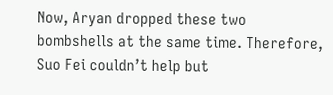Now, Aryan dropped these two bombshells at the same time. Therefore, Suo Fei couldn’t help but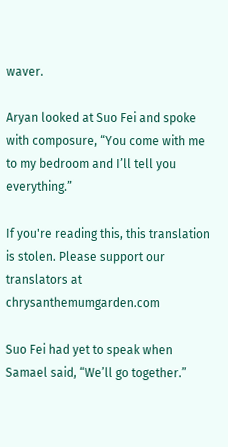waver.

Aryan looked at Suo Fei and spoke with composure, “You come with me to my bedroom and I’ll tell you everything.”

If you're reading this, this translation is stolen. Please support our translators at chrysanthemumgarden.com

Suo Fei had yet to speak when Samael said, “We’ll go together.”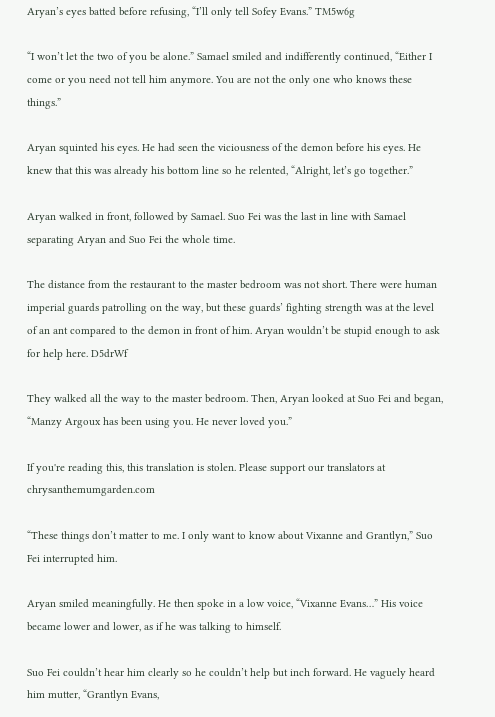Aryan’s eyes batted before refusing, “I’ll only tell Sofey Evans.” TM5w6g

“I won’t let the two of you be alone.” Samael smiled and indifferently continued, “Either I come or you need not tell him anymore. You are not the only one who knows these things.”

Aryan squinted his eyes. He had seen the viciousness of the demon before his eyes. He knew that this was already his bottom line so he relented, “Alright, let’s go together.”

Aryan walked in front, followed by Samael. Suo Fei was the last in line with Samael separating Aryan and Suo Fei the whole time.

The distance from the restaurant to the master bedroom was not short. There were human imperial guards patrolling on the way, but these guards’ fighting strength was at the level of an ant compared to the demon in front of him. Aryan wouldn’t be stupid enough to ask for help here. D5drWf

They walked all the way to the master bedroom. Then, Aryan looked at Suo Fei and began, “Manzy Argoux has been using you. He never loved you.”

If you're reading this, this translation is stolen. Please support our translators at chrysanthemumgarden.com

“These things don’t matter to me. I only want to know about Vixanne and Grantlyn,” Suo Fei interrupted him.

Aryan smiled meaningfully. He then spoke in a low voice, “Vixanne Evans…” His voice became lower and lower, as if he was talking to himself.

Suo Fei couldn’t hear him clearly so he couldn’t help but inch forward. He vaguely heard him mutter, “Grantlyn Evans,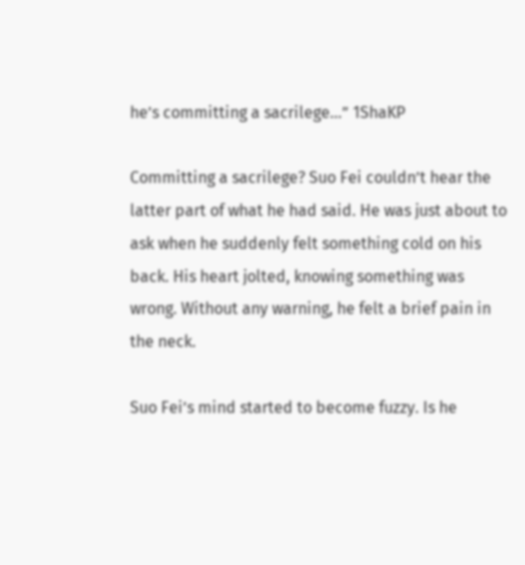he’s committing a sacrilege…” 1ShaKP

Committing a sacrilege? Suo Fei couldn’t hear the latter part of what he had said. He was just about to ask when he suddenly felt something cold on his back. His heart jolted, knowing something was wrong. Without any warning, he felt a brief pain in the neck.

Suo Fei’s mind started to become fuzzy. Is he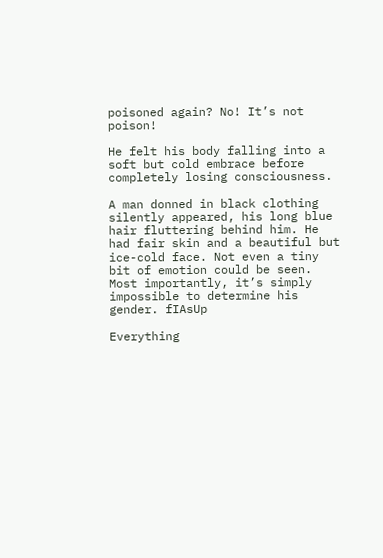poisoned again? No! It’s not poison!

He felt his body falling into a soft but cold embrace before completely losing consciousness.

A man donned in black clothing silently appeared, his long blue hair fluttering behind him. He had fair skin and a beautiful but ice-cold face. Not even a tiny bit of emotion could be seen. Most importantly, it’s simply impossible to determine his gender. fIAsUp

Everything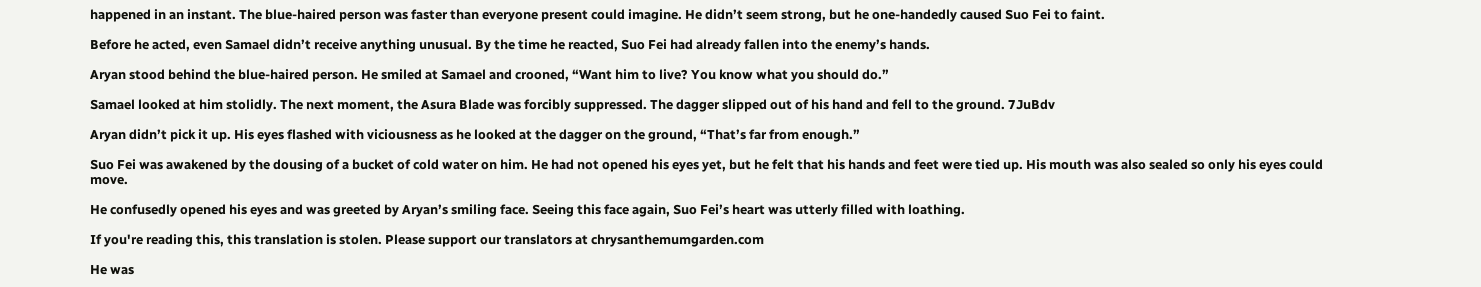happened in an instant. The blue-haired person was faster than everyone present could imagine. He didn’t seem strong, but he one-handedly caused Suo Fei to faint.

Before he acted, even Samael didn’t receive anything unusual. By the time he reacted, Suo Fei had already fallen into the enemy’s hands.

Aryan stood behind the blue-haired person. He smiled at Samael and crooned, “Want him to live? You know what you should do.”

Samael looked at him stolidly. The next moment, the Asura Blade was forcibly suppressed. The dagger slipped out of his hand and fell to the ground. 7JuBdv

Aryan didn’t pick it up. His eyes flashed with viciousness as he looked at the dagger on the ground, “That’s far from enough.”

Suo Fei was awakened by the dousing of a bucket of cold water on him. He had not opened his eyes yet, but he felt that his hands and feet were tied up. His mouth was also sealed so only his eyes could move.

He confusedly opened his eyes and was greeted by Aryan’s smiling face. Seeing this face again, Suo Fei’s heart was utterly filled with loathing.

If you're reading this, this translation is stolen. Please support our translators at chrysanthemumgarden.com

He was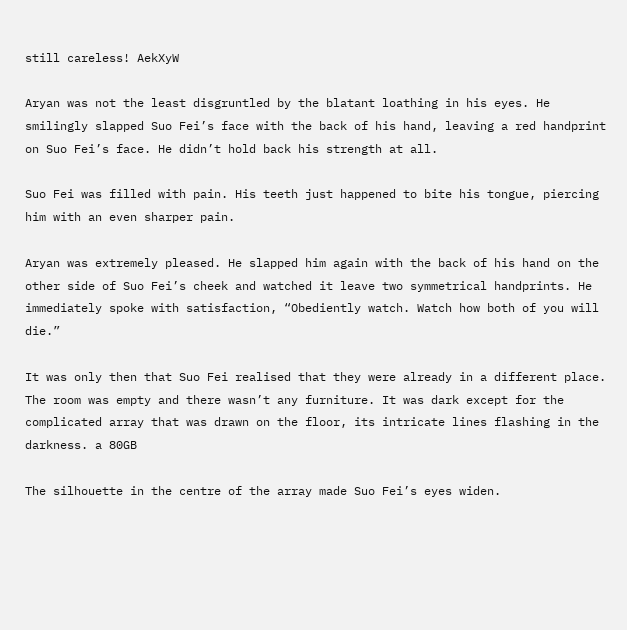still careless! AekXyW

Aryan was not the least disgruntled by the blatant loathing in his eyes. He smilingly slapped Suo Fei’s face with the back of his hand, leaving a red handprint on Suo Fei’s face. He didn’t hold back his strength at all.

Suo Fei was filled with pain. His teeth just happened to bite his tongue, piercing him with an even sharper pain.

Aryan was extremely pleased. He slapped him again with the back of his hand on the other side of Suo Fei’s cheek and watched it leave two symmetrical handprints. He immediately spoke with satisfaction, “Obediently watch. Watch how both of you will die.”

It was only then that Suo Fei realised that they were already in a different place. The room was empty and there wasn’t any furniture. It was dark except for the complicated array that was drawn on the floor, its intricate lines flashing in the darkness. a 80GB

The silhouette in the centre of the array made Suo Fei’s eyes widen.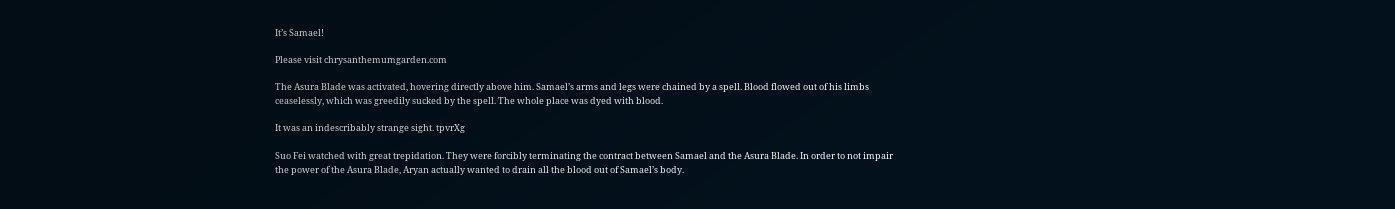It’s Samael!

Please visit chrysanthemumgarden.com

The Asura Blade was activated, hovering directly above him. Samael’s arms and legs were chained by a spell. Blood flowed out of his limbs ceaselessly, which was greedily sucked by the spell. The whole place was dyed with blood.

It was an indescribably strange sight. tpvrXg

Suo Fei watched with great trepidation. They were forcibly terminating the contract between Samael and the Asura Blade. In order to not impair the power of the Asura Blade, Aryan actually wanted to drain all the blood out of Samael’s body.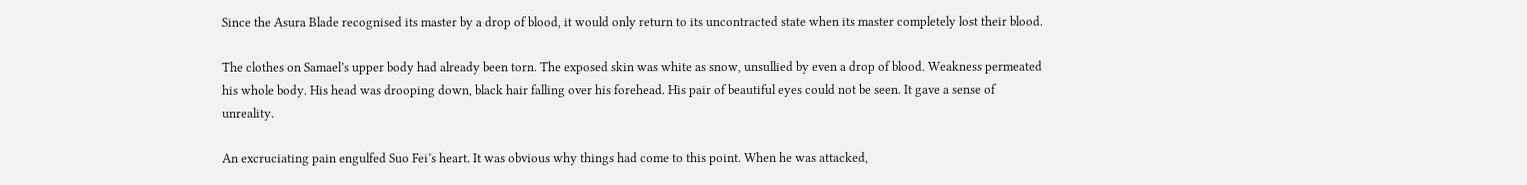Since the Asura Blade recognised its master by a drop of blood, it would only return to its uncontracted state when its master completely lost their blood.

The clothes on Samael’s upper body had already been torn. The exposed skin was white as snow, unsullied by even a drop of blood. Weakness permeated his whole body. His head was drooping down, black hair falling over his forehead. His pair of beautiful eyes could not be seen. It gave a sense of unreality.

An excruciating pain engulfed Suo Fei’s heart. It was obvious why things had come to this point. When he was attacked,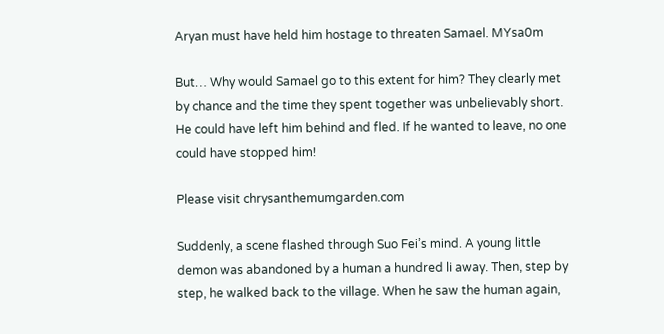Aryan must have held him hostage to threaten Samael. MYsa0m

But… Why would Samael go to this extent for him? They clearly met by chance and the time they spent together was unbelievably short. He could have left him behind and fled. If he wanted to leave, no one could have stopped him!

Please visit chrysanthemumgarden.com

Suddenly, a scene flashed through Suo Fei’s mind. A young little demon was abandoned by a human a hundred li away. Then, step by step, he walked back to the village. When he saw the human again,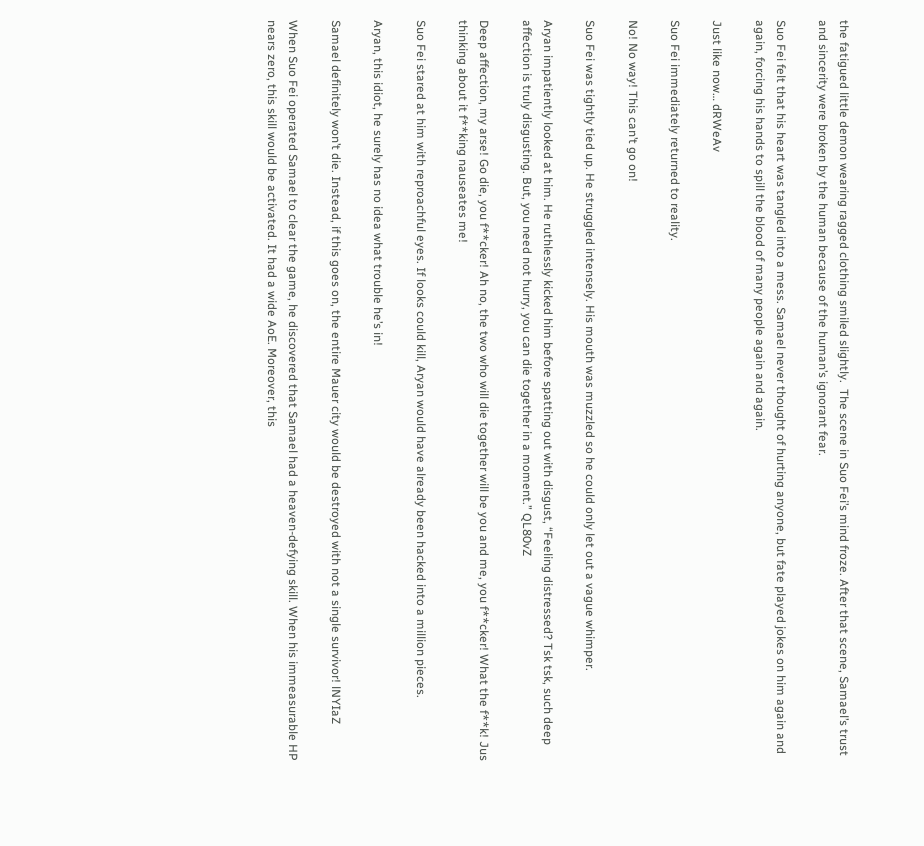the fatigued little demon wearing ragged clothing smiled slightly.  The scene in Suo Fei’s mind froze. After that scene, Samael’s trust and sincerity were broken by the human because of the human’s ignorant fear.

Suo Fei felt that his heart was tangled into a mess. Samael never thought of hurting anyone, but fate played jokes on him again and again, forcing his hands to spill the blood of many people again and again.

Just like now… dRWeAv

Suo Fei immediately returned to reality.

No! No way! This can’t go on!

Suo Fei was tightly tied up. He struggled intensely. His mouth was muzzled so he could only let out a vague whimper.

Aryan impatiently looked at him. He ruthlessly kicked him before spatting out with disgust, “Feeling distressed? Tsk tsk, such deep affection is truly disgusting. But, you need not hurry, you can die together in a moment.” QL80vZ

Deep affection, my arse! Go die, you f**cker! Ah no, the two who will die together will be you and me, you f**cker! What the f**k! Jus thinking about it f**king nauseates me!

Suo Fei stared at him with reproachful eyes. If looks could kill, Aryan would have already been hacked into a million pieces.

Aryan, this idiot, he surely has no idea what trouble he’s in!

Samael definitely won’t die. Instead, if this goes on, the entire Mauer city would be destroyed with not a single survivor! lNYIaZ

When Suo Fei operated Samael to clear the game, he discovered that Samael had a heaven-defying skill. When his immeasurable HP nears zero, this skill would be activated. It had a wide AoE. Moreover, this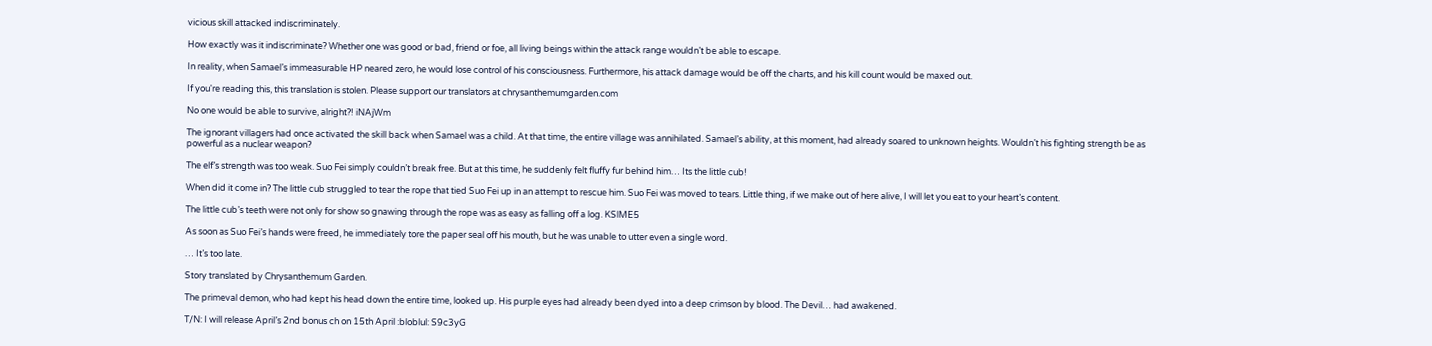vicious skill attacked indiscriminately.

How exactly was it indiscriminate? Whether one was good or bad, friend or foe, all living beings within the attack range wouldn’t be able to escape.

In reality, when Samael’s immeasurable HP neared zero, he would lose control of his consciousness. Furthermore, his attack damage would be off the charts, and his kill count would be maxed out.

If you're reading this, this translation is stolen. Please support our translators at chrysanthemumgarden.com

No one would be able to survive, alright?! iNAjWm

The ignorant villagers had once activated the skill back when Samael was a child. At that time, the entire village was annihilated. Samael’s ability, at this moment, had already soared to unknown heights. Wouldn’t his fighting strength be as powerful as a nuclear weapon?

The elf’s strength was too weak. Suo Fei simply couldn’t break free. But at this time, he suddenly felt fluffy fur behind him… Its the little cub!

When did it come in? The little cub struggled to tear the rope that tied Suo Fei up in an attempt to rescue him. Suo Fei was moved to tears. Little thing, if we make out of here alive, I will let you eat to your heart’s content.

The little cub’s teeth were not only for show so gnawing through the rope was as easy as falling off a log. KSlME5

As soon as Suo Fei’s hands were freed, he immediately tore the paper seal off his mouth, but he was unable to utter even a single word.

… It’s too late.

Story translated by Chrysanthemum Garden.

The primeval demon, who had kept his head down the entire time, looked up. His purple eyes had already been dyed into a deep crimson by blood. The Devil… had awakened.

T/N: I will release April’s 2nd bonus ch on 15th April :bloblul: S9c3yG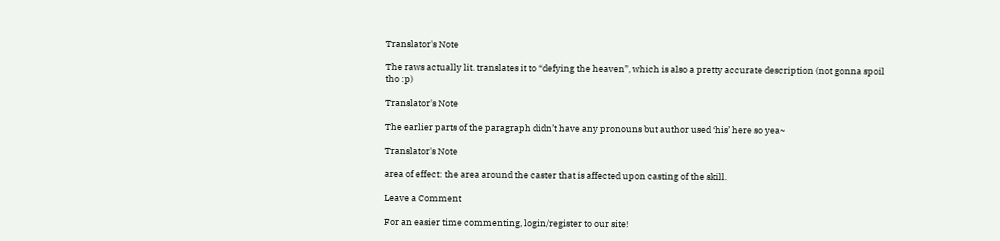Translator's Note

The raws actually lit. translates it to “defying the heaven”, which is also a pretty accurate description (not gonna spoil tho :p)

Translator's Note

The earlier parts of the paragraph didn’t have any pronouns but author used ‘his’ here so yea~

Translator's Note

area of effect: the area around the caster that is affected upon casting of the skill.

Leave a Comment

For an easier time commenting, login/register to our site!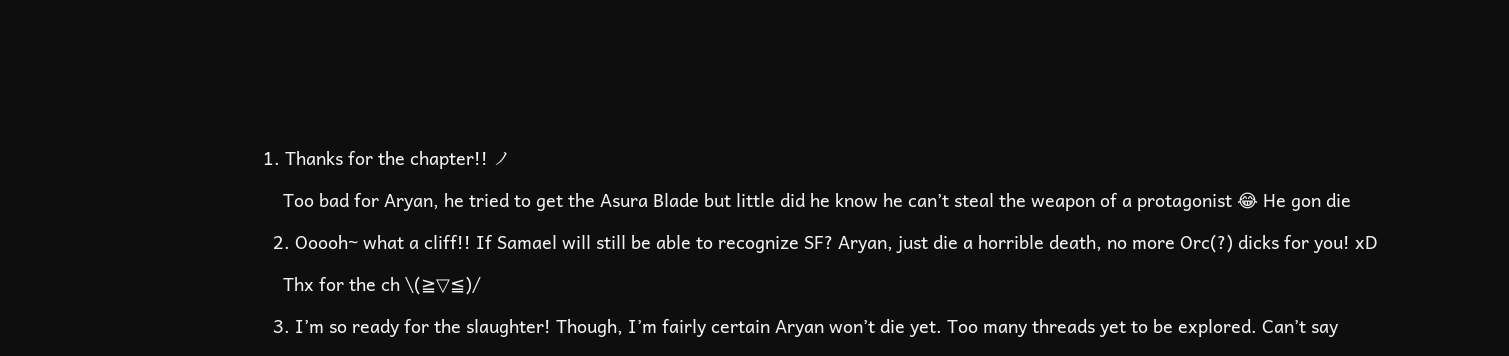1. Thanks for the chapter!! ノ

    Too bad for Aryan, he tried to get the Asura Blade but little did he know he can’t steal the weapon of a protagonist 😂 He gon die

  2. Ooooh~ what a cliff!! If Samael will still be able to recognize SF? Aryan, just die a horrible death, no more Orc(?) dicks for you! xD

    Thx for the ch \(≧▽≦)/

  3. I’m so ready for the slaughter! Though, I’m fairly certain Aryan won’t die yet. Too many threads yet to be explored. Can’t say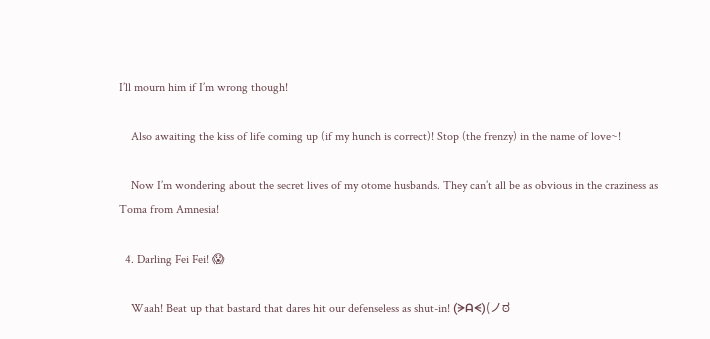I’ll mourn him if I’m wrong though!

    Also awaiting the kiss of life coming up (if my hunch is correct)! Stop (the frenzy) in the name of love~!

    Now I’m wondering about the secret lives of my otome husbands. They can’t all be as obvious in the craziness as Toma from Amnesia!

  4. Darling Fei Fei! 😱

    Waah! Beat up that bastard that dares hit our defenseless as shut-in! (ᗒᗩᗕ)(ノಠ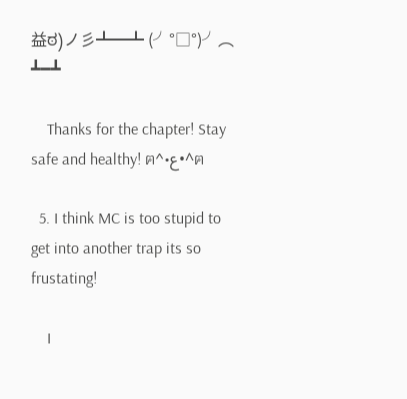益ಠ)ノ彡┻━┻ (╯°□°)╯︵ ┻━┻

    Thanks for the chapter! Stay safe and healthy! ฅ^•ع•^ฅ

  5. I think MC is too stupid to get into another trap its so frustating!

    I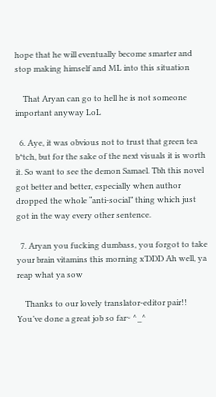hope that he will eventually become smarter and stop making himself and ML into this situation

    That Aryan can go to hell he is not someone important anyway LoL

  6. Aye, it was obvious not to trust that green tea b*tch, but for the sake of the next visuals it is worth it. So want to see the demon Samael. Tbh this novel got better and better, especially when author dropped the whole “anti-social” thing which just got in the way every other sentence.

  7. Aryan you fucking dumbass, you forgot to take your brain vitamins this morning x’DDD Ah well, ya reap what ya sow

    Thanks to our lovely translator-editor pair!! You’ve done a great job so far~ ^_^